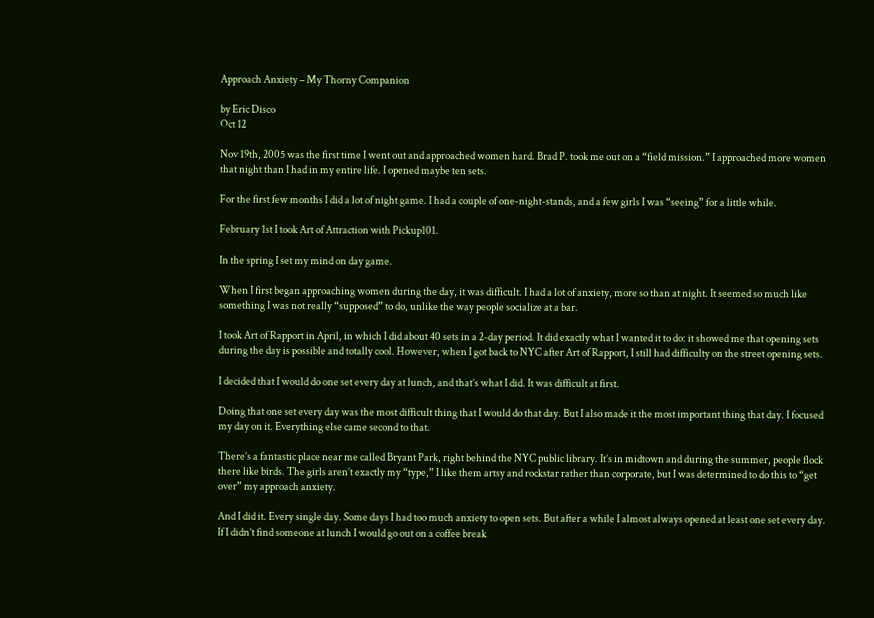Approach Anxiety – My Thorny Companion

by Eric Disco
Oct 12

Nov 19th, 2005 was the first time I went out and approached women hard. Brad P. took me out on a “field mission.” I approached more women that night than I had in my entire life. I opened maybe ten sets.

For the first few months I did a lot of night game. I had a couple of one-night-stands, and a few girls I was “seeing” for a little while.

February 1st I took Art of Attraction with Pickup101.

In the spring I set my mind on day game.

When I first began approaching women during the day, it was difficult. I had a lot of anxiety, more so than at night. It seemed so much like something I was not really “supposed” to do, unlike the way people socialize at a bar.

I took Art of Rapport in April, in which I did about 40 sets in a 2-day period. It did exactly what I wanted it to do: it showed me that opening sets during the day is possible and totally cool. However, when I got back to NYC after Art of Rapport, I still had difficulty on the street opening sets.

I decided that I would do one set every day at lunch, and that’s what I did. It was difficult at first.

Doing that one set every day was the most difficult thing that I would do that day. But I also made it the most important thing that day. I focused my day on it. Everything else came second to that.

There’s a fantastic place near me called Bryant Park, right behind the NYC public library. It’s in midtown and during the summer, people flock there like birds. The girls aren’t exactly my “type,” I like them artsy and rockstar rather than corporate, but I was determined to do this to “get over” my approach anxiety.

And I did it. Every single day. Some days I had too much anxiety to open sets. But after a while I almost always opened at least one set every day. If I didn’t find someone at lunch I would go out on a coffee break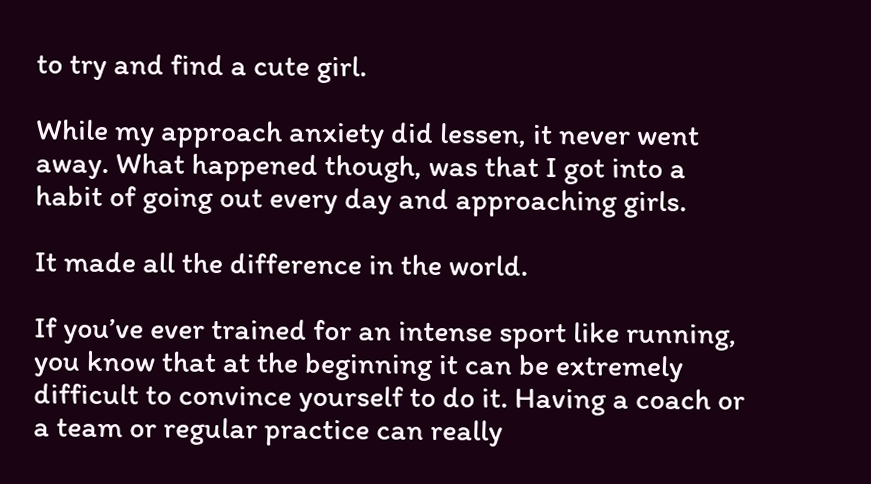to try and find a cute girl.

While my approach anxiety did lessen, it never went away. What happened though, was that I got into a habit of going out every day and approaching girls.

It made all the difference in the world.

If you’ve ever trained for an intense sport like running, you know that at the beginning it can be extremely difficult to convince yourself to do it. Having a coach or a team or regular practice can really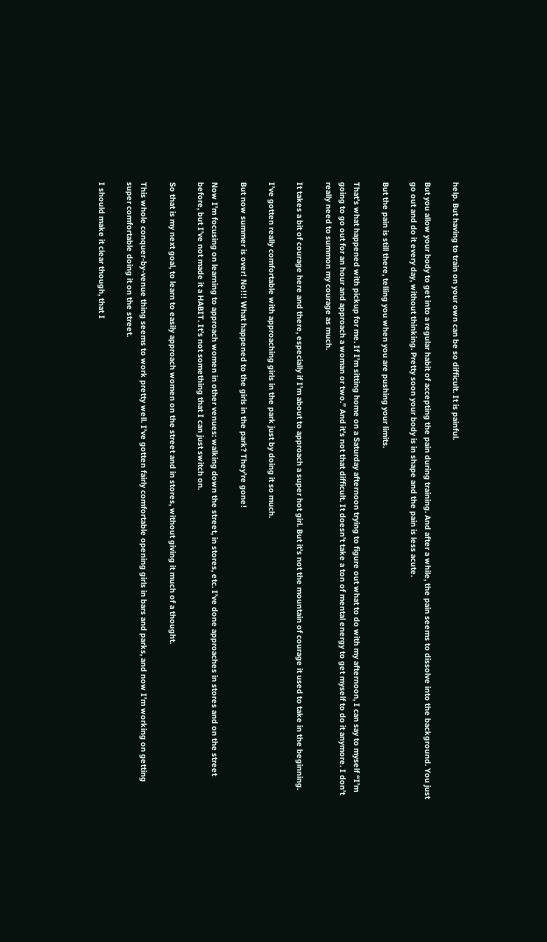help. But having to train on your own can be so difficult. It is painful.

But you allow your body to get into a regular habit of accepting the pain during training. And after a while, the pain seems to dissolve into the background. You just go out and do it every day, without thinking. Pretty soon your body is in shape and the pain is less acute.

But the pain is still there, telling you when you are pushing your limits.

That’s what happened with pickup for me. If I’m sitting home on a Saturday afternoon trying to figure out what to do with my afternoon, I can say to myself “I’m going to go out for an hour and approach a woman or two.” And it’s not that difficult. It doesn’t take a ton of mental energy to get myself to do it anymore. I don’t really need to summon my courage as much.

It takes a bit of courage here and there, especially if I’m about to approach a super hot girl. But it’s not the mountain of courage it used to take in the beginning.

I’ve gotten really comfortable with approaching girls in the park just by doing it so much.

But now summer is over! No!!! What happened to the girls in the park? They’re gone!

Now I’m focusing on learning to approach women in other venues: walking down the street, in stores, etc. I’ve done approaches in stores and on the street before, but I’ve not made it a HABIT. It’s not something that I can just switch on.

So that is my next goal, to learn to easily approach women on the street and in stores, without giving it much of a thought.

This whole conquer-by-venue thing seems to work pretty well. I’ve gotten fairly comfortable opening girls in bars and parks, and now I’m working on getting super comfortable doing it on the street.

I should make it clear though, that I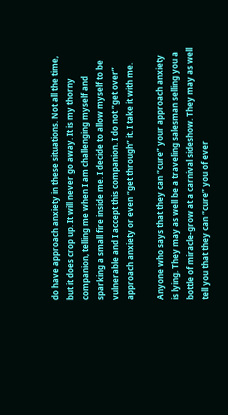do have approach anxiety in these situations. Not all the time, but it does crop up. It will never go away. It is my thorny companion, telling me when I am challenging myself and sparking a small fire inside me. I decide to allow myself to be vulnerable and I accept this companion. I do not “get over” approach anxiety or even “get through” it. I take it with me.

Anyone who says that they can “cure” your approach anxiety is lying. They may as well be a traveling salesman selling you a bottle of miracle-grow at a carnival sideshow. They may as well tell you that they can “cure” you of ever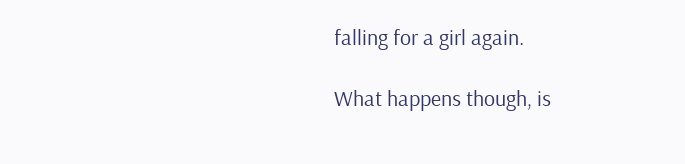falling for a girl again.

What happens though, is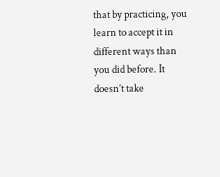that by practicing, you learn to accept it in different ways than you did before. It doesn’t take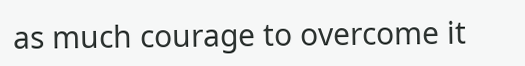as much courage to overcome it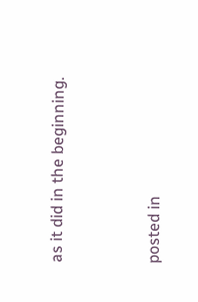as it did in the beginning.


posted in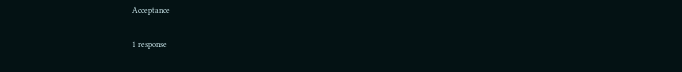Acceptance

1 response